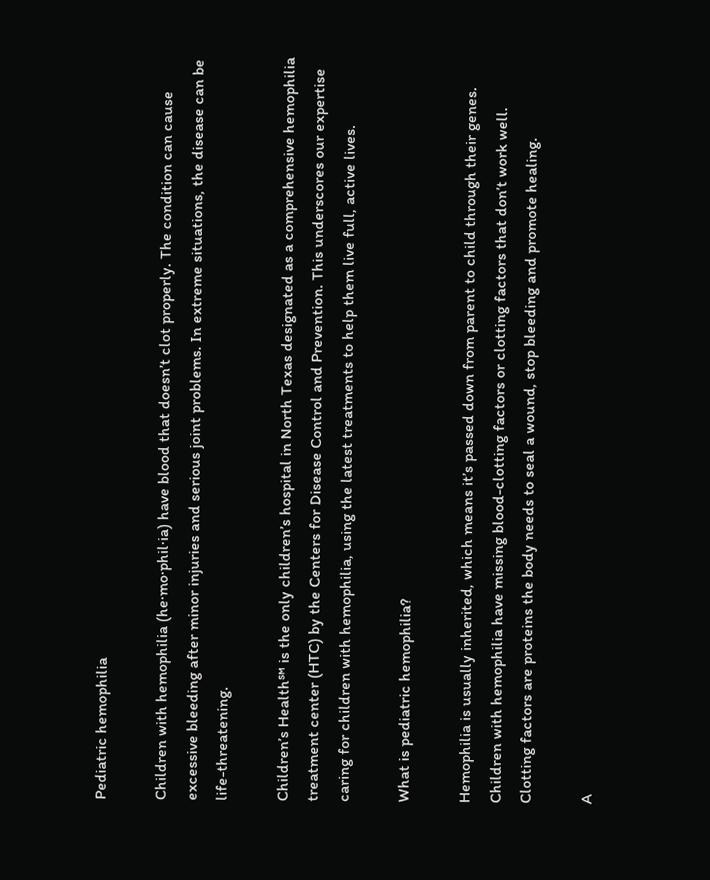Pediatric hemophilia

Children with hemophilia (he·mo·phil·ia) have blood that doesn’t clot properly. The condition can cause excessive bleeding after minor injuries and serious joint problems. In extreme situations, the disease can be life-threatening.

Children’s Health℠ is the only children’s hospital in North Texas designated as a comprehensive hemophilia treatment center (HTC) by the Centers for Disease Control and Prevention. This underscores our expertise caring for children with hemophilia, using the latest treatments to help them live full, active lives.

What is pediatric hemophilia?

Hemophilia is usually inherited, which means it’s passed down from parent to child through their genes. Children with hemophilia have missing blood-clotting factors or clotting factors that don’t work well. Clotting factors are proteins the body needs to seal a wound, stop bleeding and promote healing.

A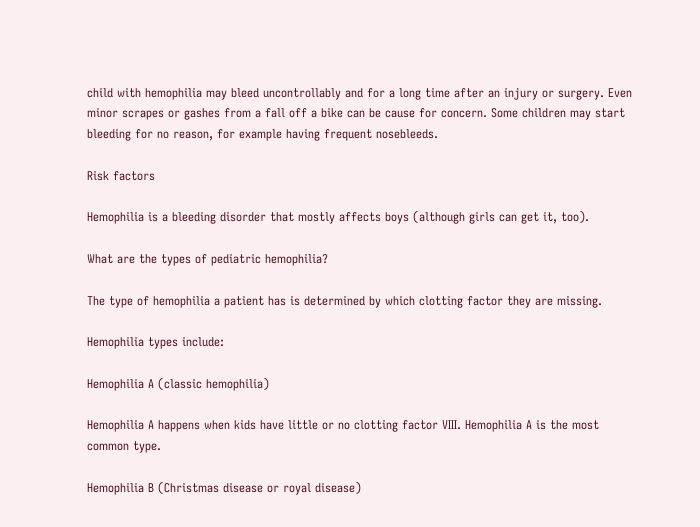child with hemophilia may bleed uncontrollably and for a long time after an injury or surgery. Even minor scrapes or gashes from a fall off a bike can be cause for concern. Some children may start bleeding for no reason, for example having frequent nosebleeds.

Risk factors

Hemophilia is a bleeding disorder that mostly affects boys (although girls can get it, too).

What are the types of pediatric hemophilia?

The type of hemophilia a patient has is determined by which clotting factor they are missing.

Hemophilia types include:

Hemophilia A (classic hemophilia)

Hemophilia A happens when kids have little or no clotting factor VIII. Hemophilia A is the most common type.

Hemophilia B (Christmas disease or royal disease)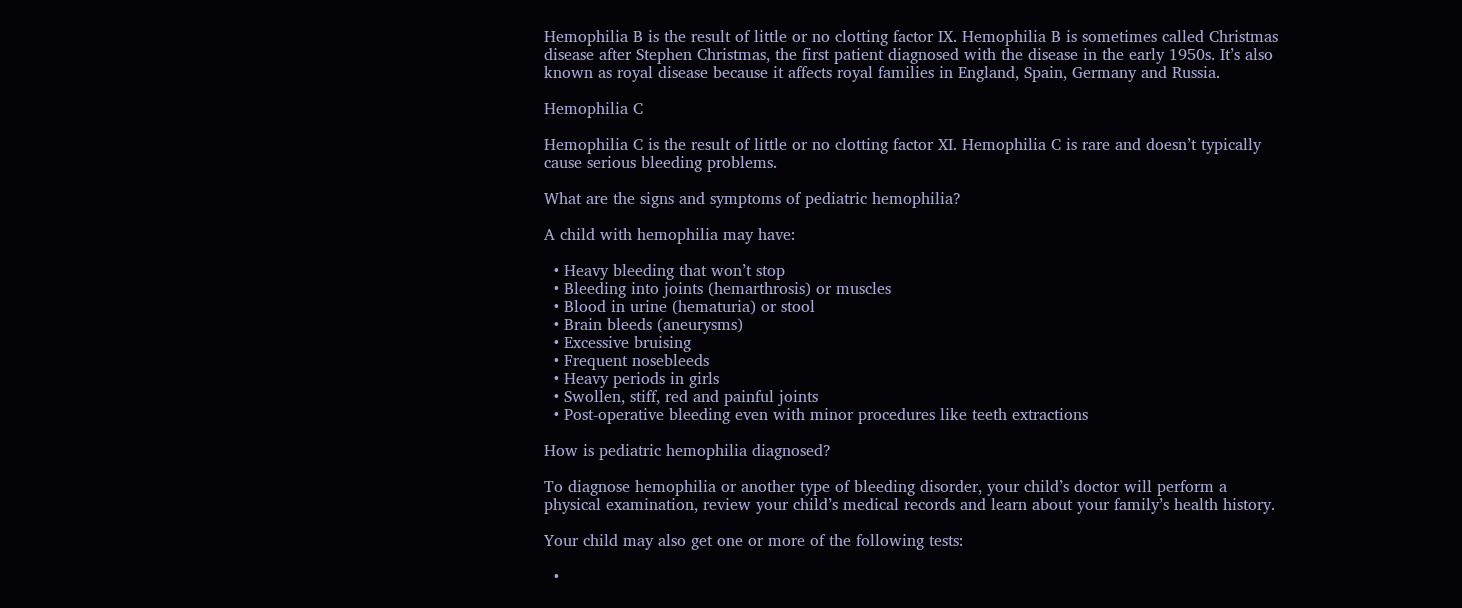Hemophilia B is the result of little or no clotting factor IX. Hemophilia B is sometimes called Christmas disease after Stephen Christmas, the first patient diagnosed with the disease in the early 1950s. It’s also known as royal disease because it affects royal families in England, Spain, Germany and Russia.

Hemophilia C

Hemophilia C is the result of little or no clotting factor XI. Hemophilia C is rare and doesn’t typically cause serious bleeding problems.

What are the signs and symptoms of pediatric hemophilia?

A child with hemophilia may have:

  • Heavy bleeding that won’t stop
  • Bleeding into joints (hemarthrosis) or muscles
  • Blood in urine (hematuria) or stool
  • Brain bleeds (aneurysms)
  • Excessive bruising
  • Frequent nosebleeds
  • Heavy periods in girls
  • Swollen, stiff, red and painful joints
  • Post-operative bleeding even with minor procedures like teeth extractions

How is pediatric hemophilia diagnosed?

To diagnose hemophilia or another type of bleeding disorder, your child’s doctor will perform a physical examination, review your child’s medical records and learn about your family’s health history.

Your child may also get one or more of the following tests:

  •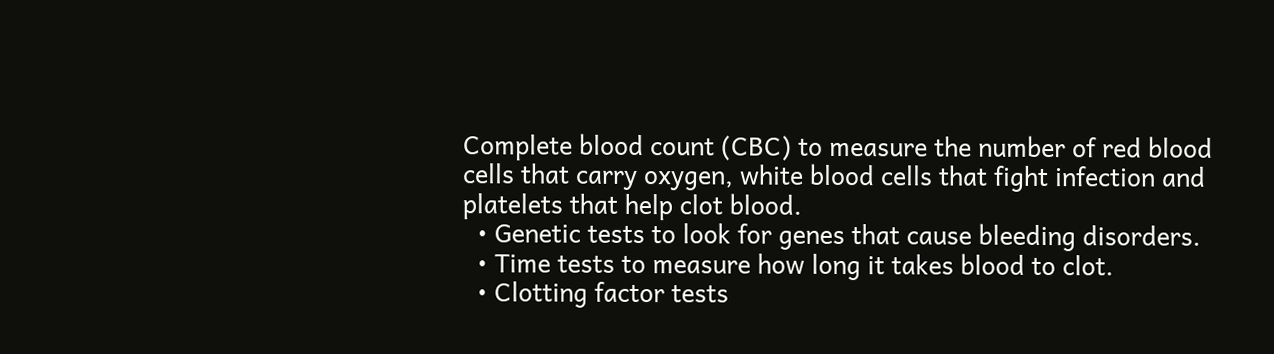Complete blood count (CBC) to measure the number of red blood cells that carry oxygen, white blood cells that fight infection and platelets that help clot blood.
  • Genetic tests to look for genes that cause bleeding disorders.
  • Time tests to measure how long it takes blood to clot.
  • Clotting factor tests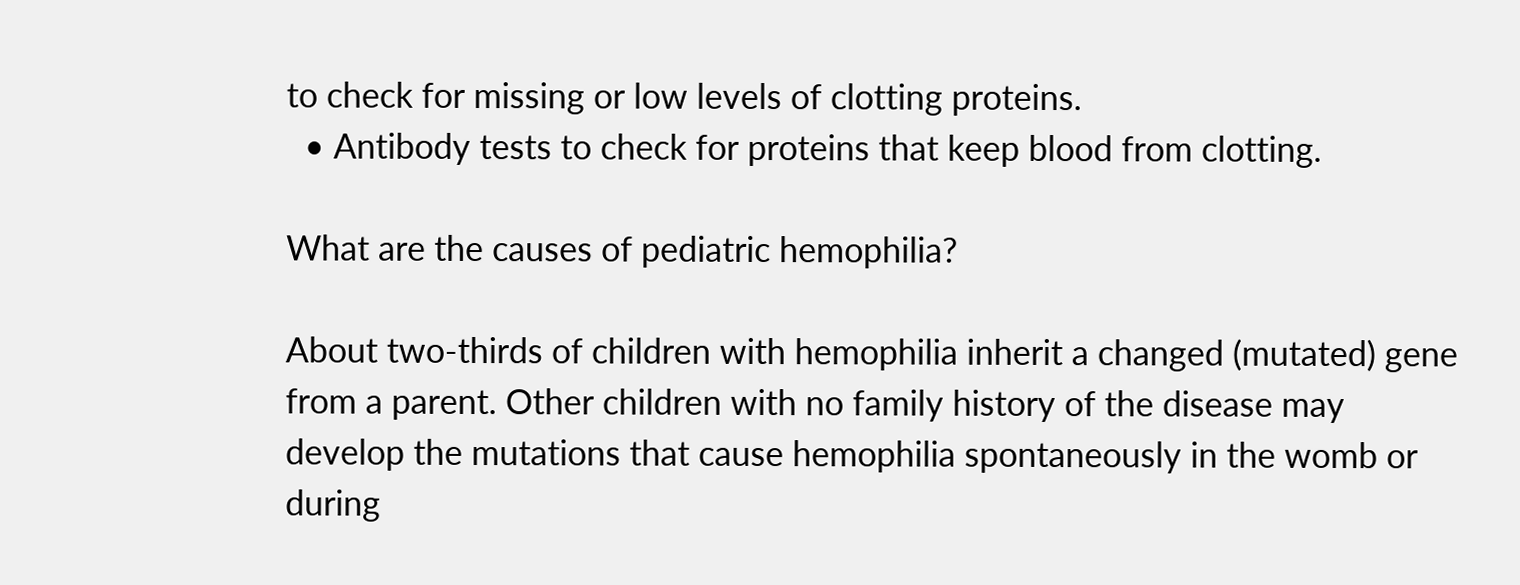to check for missing or low levels of clotting proteins.
  • Antibody tests to check for proteins that keep blood from clotting.

What are the causes of pediatric hemophilia?

About two-thirds of children with hemophilia inherit a changed (mutated) gene from a parent. Other children with no family history of the disease may develop the mutations that cause hemophilia spontaneously in the womb or during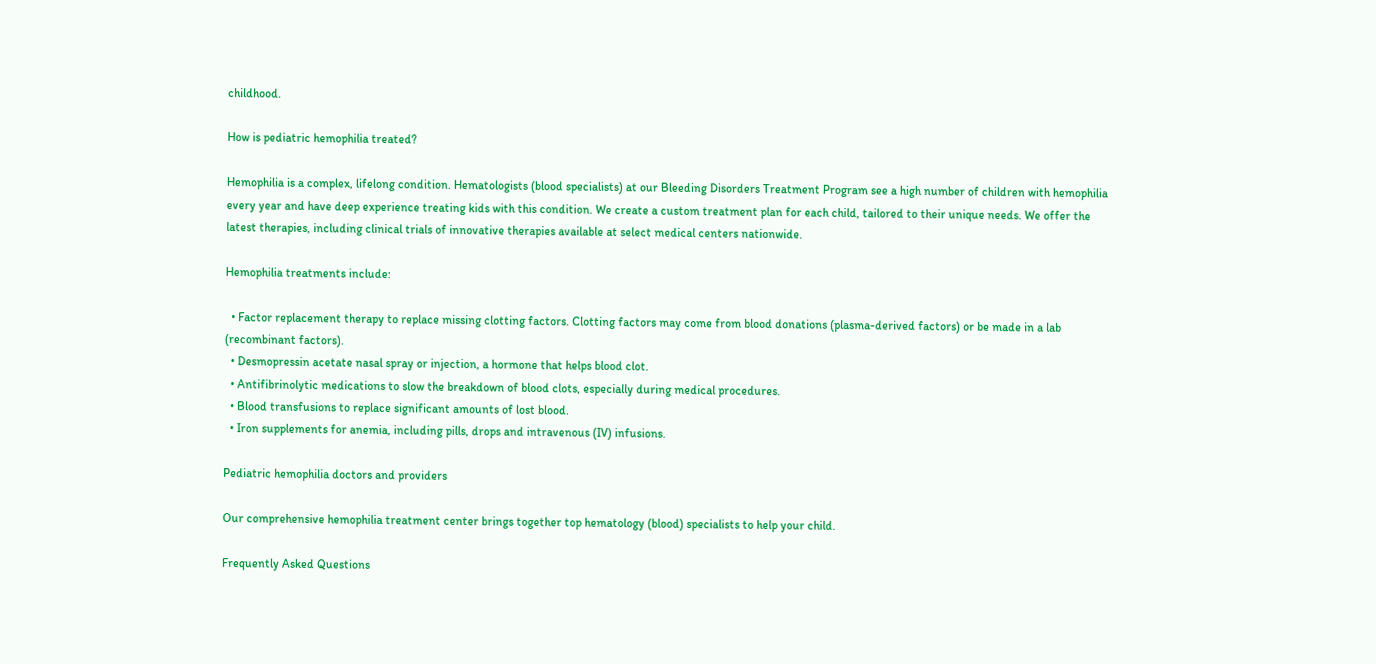childhood.

How is pediatric hemophilia treated?

Hemophilia is a complex, lifelong condition. Hematologists (blood specialists) at our Bleeding Disorders Treatment Program see a high number of children with hemophilia every year and have deep experience treating kids with this condition. We create a custom treatment plan for each child, tailored to their unique needs. We offer the latest therapies, including clinical trials of innovative therapies available at select medical centers nationwide.

Hemophilia treatments include:

  • Factor replacement therapy to replace missing clotting factors. Clotting factors may come from blood donations (plasma-derived factors) or be made in a lab (recombinant factors).
  • Desmopressin acetate nasal spray or injection, a hormone that helps blood clot.
  • Antifibrinolytic medications to slow the breakdown of blood clots, especially during medical procedures.
  • Blood transfusions to replace significant amounts of lost blood.
  • Iron supplements for anemia, including pills, drops and intravenous (IV) infusions.

Pediatric hemophilia doctors and providers

Our comprehensive hemophilia treatment center brings together top hematology (blood) specialists to help your child.

Frequently Asked Questions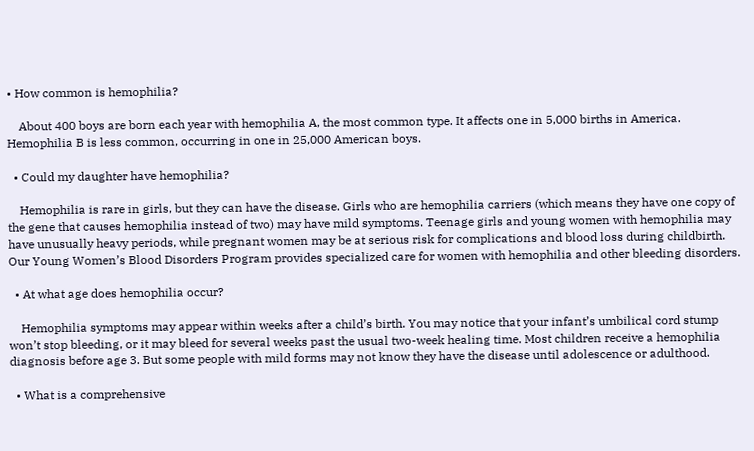• How common is hemophilia?

    About 400 boys are born each year with hemophilia A, the most common type. It affects one in 5,000 births in America. Hemophilia B is less common, occurring in one in 25,000 American boys.

  • Could my daughter have hemophilia?

    Hemophilia is rare in girls, but they can have the disease. Girls who are hemophilia carriers (which means they have one copy of the gene that causes hemophilia instead of two) may have mild symptoms. Teenage girls and young women with hemophilia may have unusually heavy periods, while pregnant women may be at serious risk for complications and blood loss during childbirth. Our Young Women’s Blood Disorders Program provides specialized care for women with hemophilia and other bleeding disorders.

  • At what age does hemophilia occur?

    Hemophilia symptoms may appear within weeks after a child’s birth. You may notice that your infant’s umbilical cord stump won’t stop bleeding, or it may bleed for several weeks past the usual two-week healing time. Most children receive a hemophilia diagnosis before age 3. But some people with mild forms may not know they have the disease until adolescence or adulthood.

  • What is a comprehensive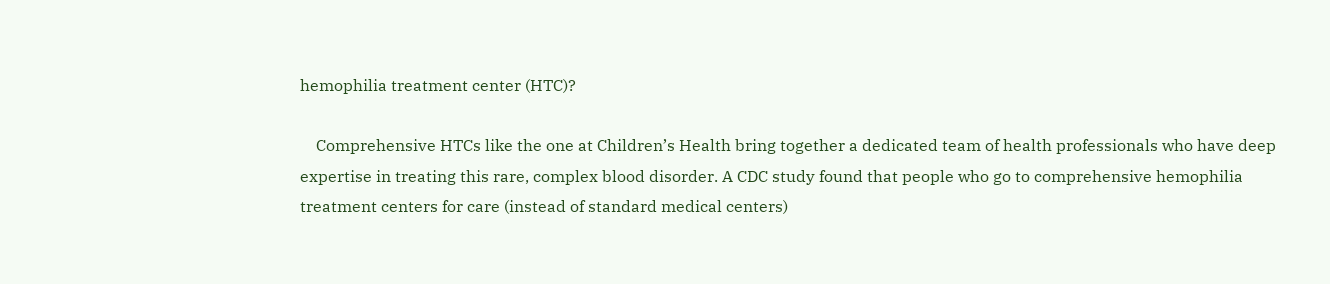hemophilia treatment center (HTC)?

    Comprehensive HTCs like the one at Children’s Health bring together a dedicated team of health professionals who have deep expertise in treating this rare, complex blood disorder. A CDC study found that people who go to comprehensive hemophilia treatment centers for care (instead of standard medical centers)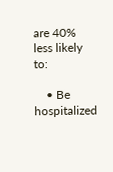are 40% less likely to:

    • Be hospitalized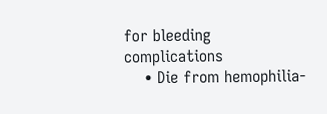for bleeding complications
    • Die from hemophilia-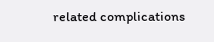related complications